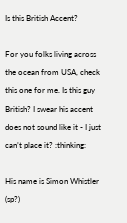Is this British Accent?

For you folks living across the ocean from USA, check this one for me. Is this guy British? I swear his accent does not sound like it - I just can’t place it? :thinking:

His name is Simon Whistler (sp?)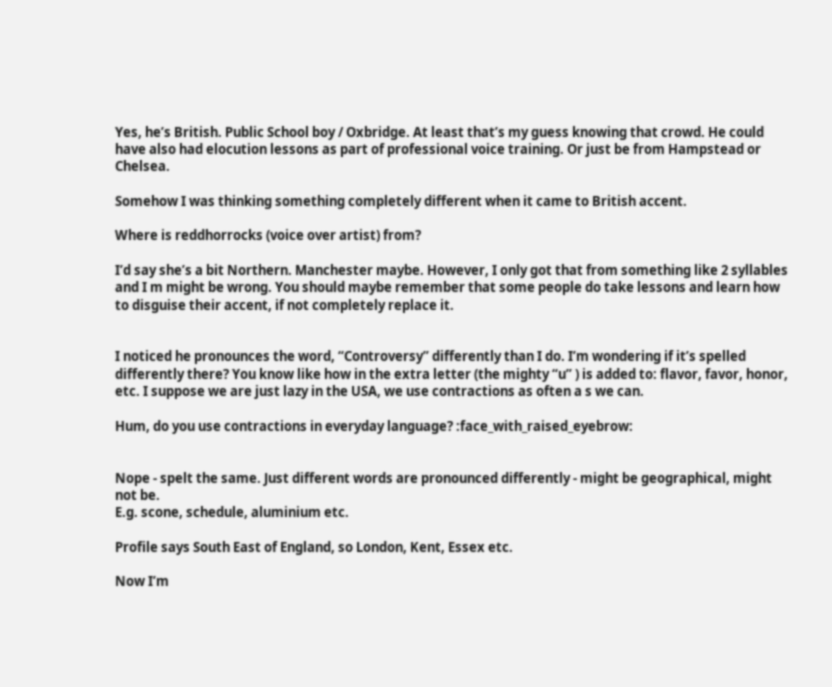Yes, he’s British. Public School boy / Oxbridge. At least that’s my guess knowing that crowd. He could have also had elocution lessons as part of professional voice training. Or just be from Hampstead or Chelsea.

Somehow I was thinking something completely different when it came to British accent.

Where is reddhorrocks (voice over artist) from?

I’d say she’s a bit Northern. Manchester maybe. However, I only got that from something like 2 syllables and I m might be wrong. You should maybe remember that some people do take lessons and learn how to disguise their accent, if not completely replace it.


I noticed he pronounces the word, “Controversy” differently than I do. I’m wondering if it’s spelled differently there? You know like how in the extra letter (the mighty “u” ) is added to: flavor, favor, honor, etc. I suppose we are just lazy in the USA, we use contractions as often a s we can.

Hum, do you use contractions in everyday language? :face_with_raised_eyebrow:


Nope - spelt the same. Just different words are pronounced differently - might be geographical, might not be.
E.g. scone, schedule, aluminium etc.

Profile says South East of England, so London, Kent, Essex etc.

Now I’m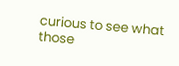curious to see what those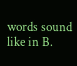words sound like in B.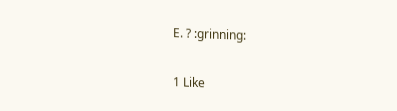E. ? :grinning:

1 Like